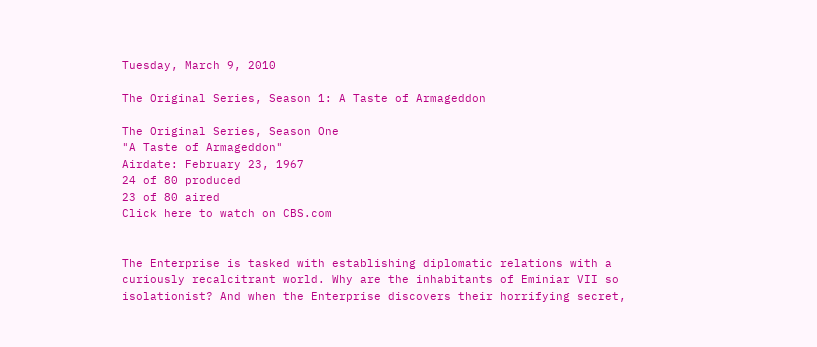Tuesday, March 9, 2010

The Original Series, Season 1: A Taste of Armageddon

The Original Series, Season One
"A Taste of Armageddon"
Airdate: February 23, 1967
24 of 80 produced
23 of 80 aired
Click here to watch on CBS.com


The Enterprise is tasked with establishing diplomatic relations with a curiously recalcitrant world. Why are the inhabitants of Eminiar VII so isolationist? And when the Enterprise discovers their horrifying secret,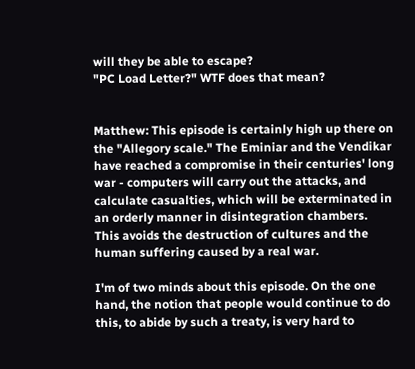will they be able to escape?
"PC Load Letter?" WTF does that mean?


Matthew: This episode is certainly high up there on the "Allegory scale." The Eminiar and the Vendikar have reached a compromise in their centuries' long war - computers will carry out the attacks, and calculate casualties, which will be exterminated in an orderly manner in disintegration chambers. This avoids the destruction of cultures and the human suffering caused by a real war.

I'm of two minds about this episode. On the one hand, the notion that people would continue to do this, to abide by such a treaty, is very hard to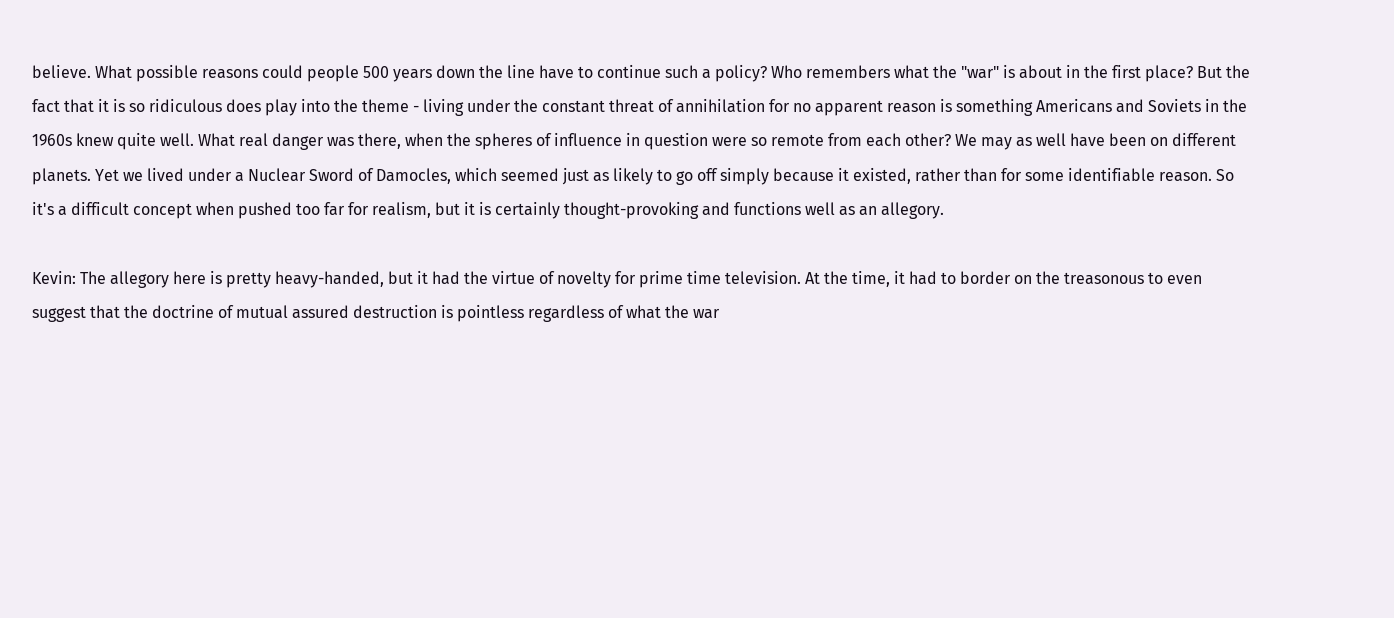believe. What possible reasons could people 500 years down the line have to continue such a policy? Who remembers what the "war" is about in the first place? But the fact that it is so ridiculous does play into the theme - living under the constant threat of annihilation for no apparent reason is something Americans and Soviets in the 1960s knew quite well. What real danger was there, when the spheres of influence in question were so remote from each other? We may as well have been on different planets. Yet we lived under a Nuclear Sword of Damocles, which seemed just as likely to go off simply because it existed, rather than for some identifiable reason. So it's a difficult concept when pushed too far for realism, but it is certainly thought-provoking and functions well as an allegory.

Kevin: The allegory here is pretty heavy-handed, but it had the virtue of novelty for prime time television. At the time, it had to border on the treasonous to even suggest that the doctrine of mutual assured destruction is pointless regardless of what the war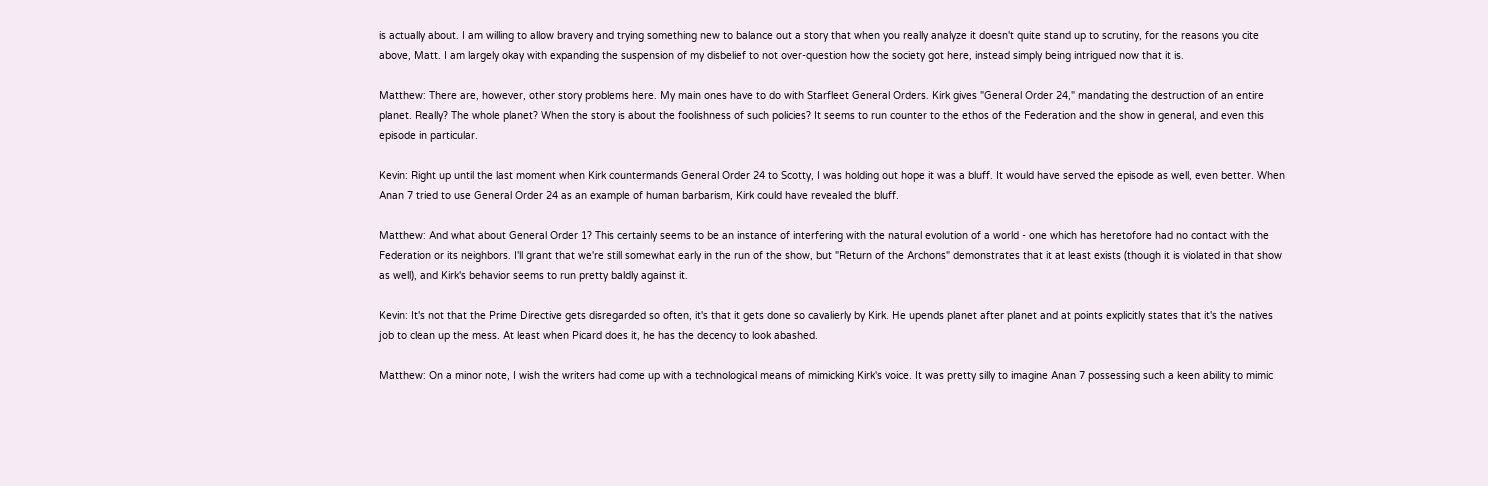is actually about. I am willing to allow bravery and trying something new to balance out a story that when you really analyze it doesn't quite stand up to scrutiny, for the reasons you cite above, Matt. I am largely okay with expanding the suspension of my disbelief to not over-question how the society got here, instead simply being intrigued now that it is.

Matthew: There are, however, other story problems here. My main ones have to do with Starfleet General Orders. Kirk gives "General Order 24," mandating the destruction of an entire planet. Really? The whole planet? When the story is about the foolishness of such policies? It seems to run counter to the ethos of the Federation and the show in general, and even this episode in particular.

Kevin: Right up until the last moment when Kirk countermands General Order 24 to Scotty, I was holding out hope it was a bluff. It would have served the episode as well, even better. When Anan 7 tried to use General Order 24 as an example of human barbarism, Kirk could have revealed the bluff.

Matthew: And what about General Order 1? This certainly seems to be an instance of interfering with the natural evolution of a world - one which has heretofore had no contact with the Federation or its neighbors. I'll grant that we're still somewhat early in the run of the show, but "Return of the Archons" demonstrates that it at least exists (though it is violated in that show as well), and Kirk's behavior seems to run pretty baldly against it.

Kevin: It's not that the Prime Directive gets disregarded so often, it's that it gets done so cavalierly by Kirk. He upends planet after planet and at points explicitly states that it's the natives job to clean up the mess. At least when Picard does it, he has the decency to look abashed.

Matthew: On a minor note, I wish the writers had come up with a technological means of mimicking Kirk's voice. It was pretty silly to imagine Anan 7 possessing such a keen ability to mimic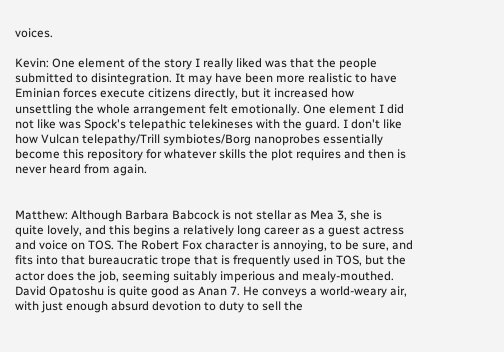voices.

Kevin: One element of the story I really liked was that the people submitted to disintegration. It may have been more realistic to have Eminian forces execute citizens directly, but it increased how unsettling the whole arrangement felt emotionally. One element I did not like was Spock's telepathic telekineses with the guard. I don't like how Vulcan telepathy/Trill symbiotes/Borg nanoprobes essentially become this repository for whatever skills the plot requires and then is never heard from again.


Matthew: Although Barbara Babcock is not stellar as Mea 3, she is quite lovely, and this begins a relatively long career as a guest actress and voice on TOS. The Robert Fox character is annoying, to be sure, and fits into that bureaucratic trope that is frequently used in TOS, but the actor does the job, seeming suitably imperious and mealy-mouthed. David Opatoshu is quite good as Anan 7. He conveys a world-weary air, with just enough absurd devotion to duty to sell the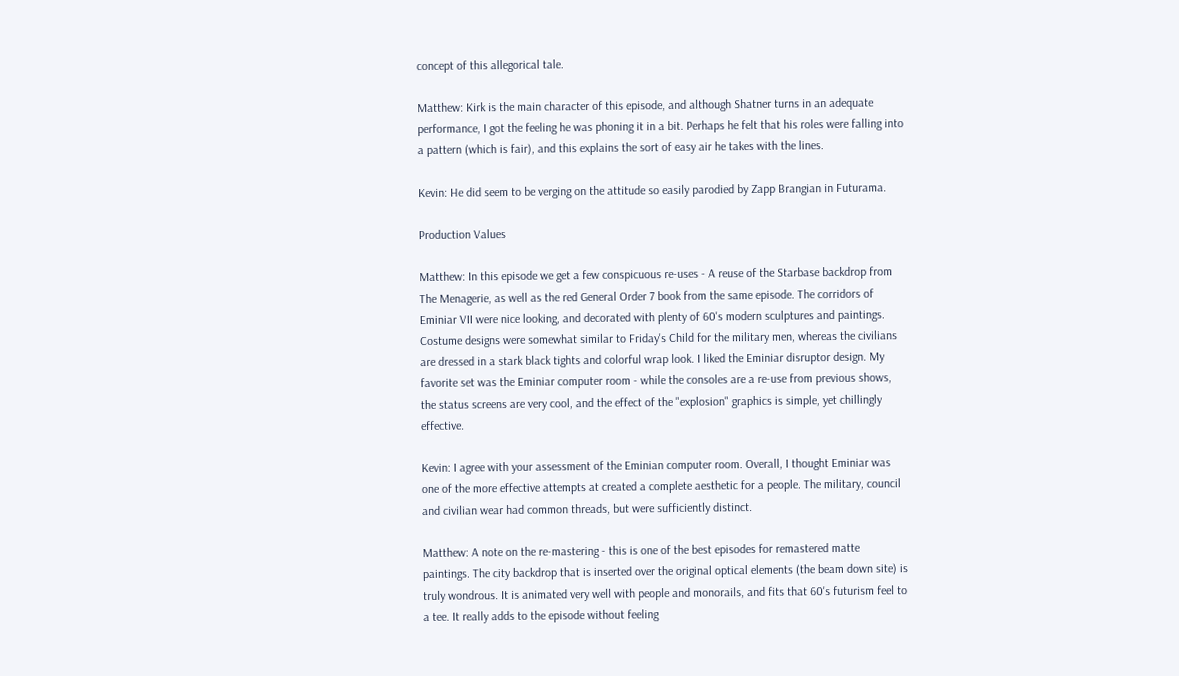concept of this allegorical tale.

Matthew: Kirk is the main character of this episode, and although Shatner turns in an adequate performance, I got the feeling he was phoning it in a bit. Perhaps he felt that his roles were falling into a pattern (which is fair), and this explains the sort of easy air he takes with the lines.

Kevin: He did seem to be verging on the attitude so easily parodied by Zapp Brangian in Futurama.

Production Values

Matthew: In this episode we get a few conspicuous re-uses - A reuse of the Starbase backdrop from The Menagerie, as well as the red General Order 7 book from the same episode. The corridors of Eminiar VII were nice looking, and decorated with plenty of 60's modern sculptures and paintings. Costume designs were somewhat similar to Friday's Child for the military men, whereas the civilians are dressed in a stark black tights and colorful wrap look. I liked the Eminiar disruptor design. My favorite set was the Eminiar computer room - while the consoles are a re-use from previous shows, the status screens are very cool, and the effect of the "explosion" graphics is simple, yet chillingly effective.

Kevin: I agree with your assessment of the Eminian computer room. Overall, I thought Eminiar was one of the more effective attempts at created a complete aesthetic for a people. The military, council and civilian wear had common threads, but were sufficiently distinct.

Matthew: A note on the re-mastering - this is one of the best episodes for remastered matte paintings. The city backdrop that is inserted over the original optical elements (the beam down site) is truly wondrous. It is animated very well with people and monorails, and fits that 60's futurism feel to a tee. It really adds to the episode without feeling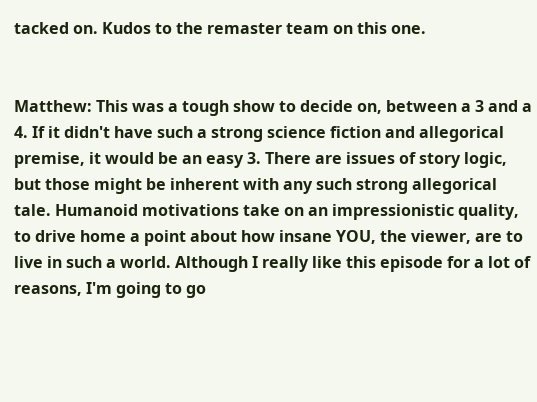tacked on. Kudos to the remaster team on this one.


Matthew: This was a tough show to decide on, between a 3 and a 4. If it didn't have such a strong science fiction and allegorical premise, it would be an easy 3. There are issues of story logic, but those might be inherent with any such strong allegorical tale. Humanoid motivations take on an impressionistic quality, to drive home a point about how insane YOU, the viewer, are to live in such a world. Although I really like this episode for a lot of reasons, I'm going to go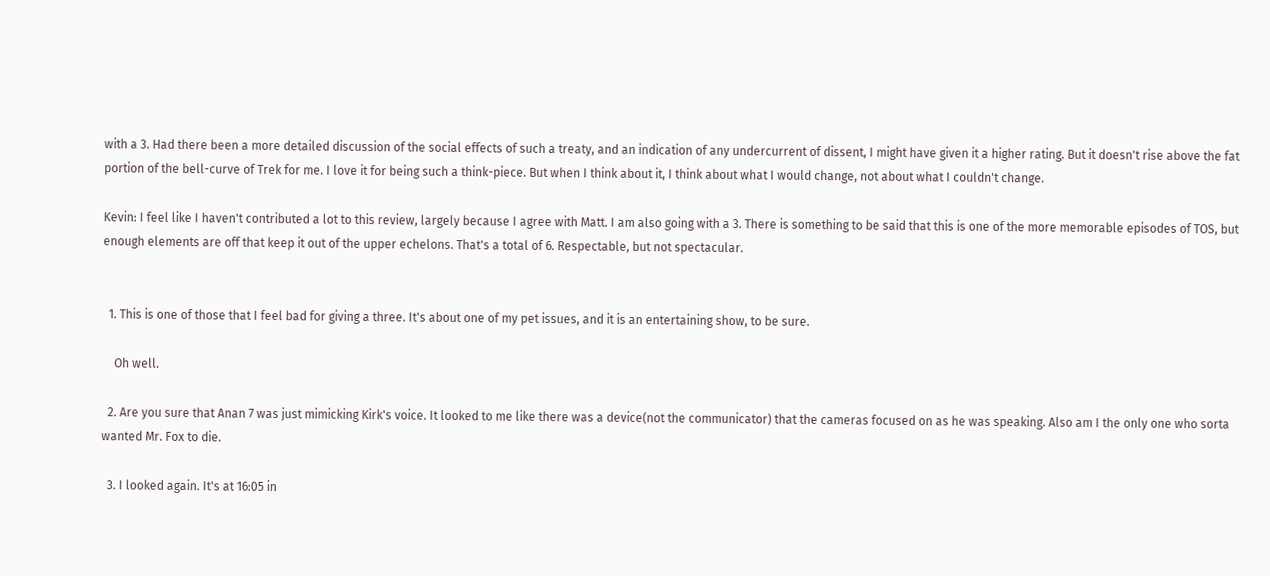with a 3. Had there been a more detailed discussion of the social effects of such a treaty, and an indication of any undercurrent of dissent, I might have given it a higher rating. But it doesn't rise above the fat portion of the bell-curve of Trek for me. I love it for being such a think-piece. But when I think about it, I think about what I would change, not about what I couldn't change.

Kevin: I feel like I haven't contributed a lot to this review, largely because I agree with Matt. I am also going with a 3. There is something to be said that this is one of the more memorable episodes of TOS, but enough elements are off that keep it out of the upper echelons. That's a total of 6. Respectable, but not spectacular.


  1. This is one of those that I feel bad for giving a three. It's about one of my pet issues, and it is an entertaining show, to be sure.

    Oh well.

  2. Are you sure that Anan 7 was just mimicking Kirk's voice. It looked to me like there was a device(not the communicator) that the cameras focused on as he was speaking. Also am I the only one who sorta wanted Mr. Fox to die.

  3. I looked again. It's at 16:05 in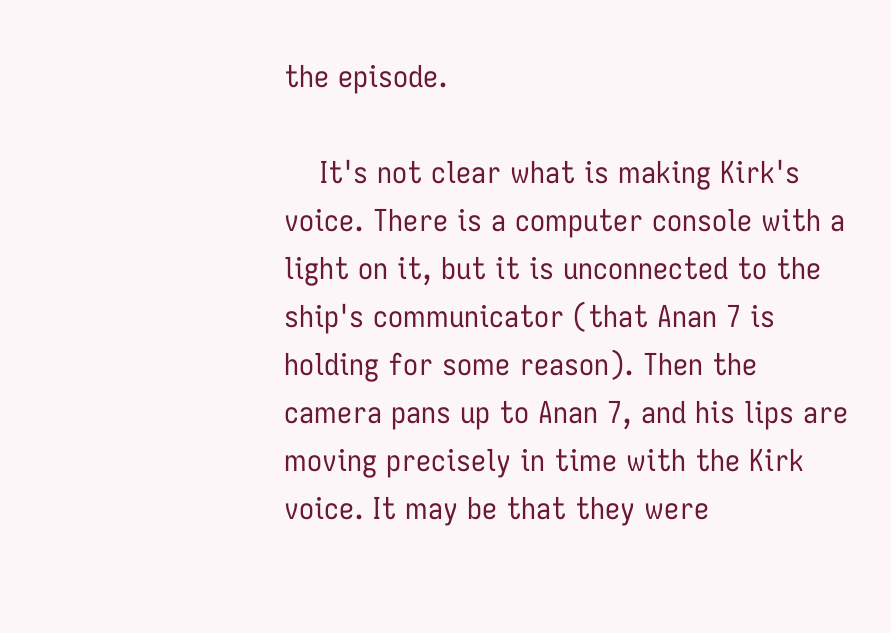the episode.

    It's not clear what is making Kirk's voice. There is a computer console with a light on it, but it is unconnected to the ship's communicator (that Anan 7 is holding for some reason). Then the camera pans up to Anan 7, and his lips are moving precisely in time with the Kirk voice. It may be that they were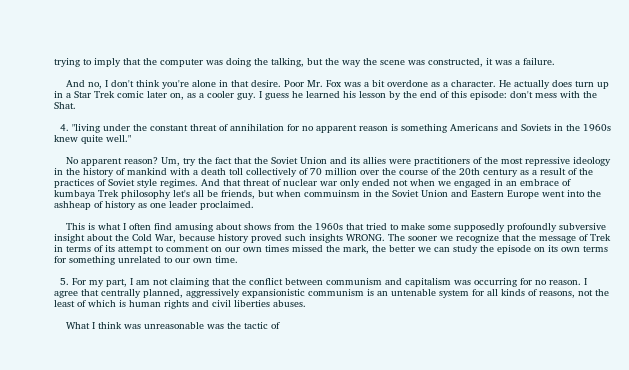trying to imply that the computer was doing the talking, but the way the scene was constructed, it was a failure.

    And no, I don't think you're alone in that desire. Poor Mr. Fox was a bit overdone as a character. He actually does turn up in a Star Trek comic later on, as a cooler guy. I guess he learned his lesson by the end of this episode: don't mess with the Shat.

  4. "living under the constant threat of annihilation for no apparent reason is something Americans and Soviets in the 1960s knew quite well."

    No apparent reason? Um, try the fact that the Soviet Union and its allies were practitioners of the most repressive ideology in the history of mankind with a death toll collectively of 70 million over the course of the 20th century as a result of the practices of Soviet style regimes. And that threat of nuclear war only ended not when we engaged in an embrace of kumbaya Trek philosophy let's all be friends, but when commuinsm in the Soviet Union and Eastern Europe went into the ashheap of history as one leader proclaimed.

    This is what I often find amusing about shows from the 1960s that tried to make some supposedly profoundly subversive insight about the Cold War, because history proved such insights WRONG. The sooner we recognize that the message of Trek in terms of its attempt to comment on our own times missed the mark, the better we can study the episode on its own terms for something unrelated to our own time.

  5. For my part, I am not claiming that the conflict between communism and capitalism was occurring for no reason. I agree that centrally planned, aggressively expansionistic communism is an untenable system for all kinds of reasons, not the least of which is human rights and civil liberties abuses.

    What I think was unreasonable was the tactic of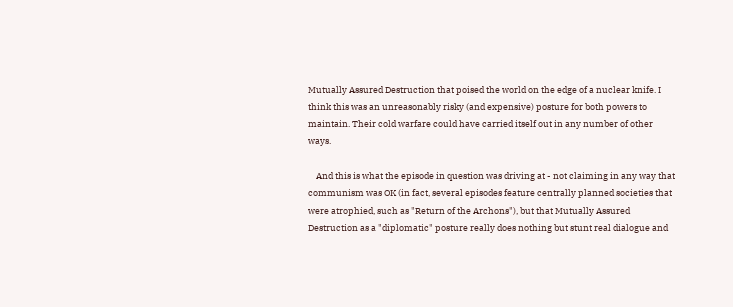Mutually Assured Destruction that poised the world on the edge of a nuclear knife. I think this was an unreasonably risky (and expensive) posture for both powers to maintain. Their cold warfare could have carried itself out in any number of other ways.

    And this is what the episode in question was driving at - not claiming in any way that communism was OK (in fact, several episodes feature centrally planned societies that were atrophied, such as "Return of the Archons"), but that Mutually Assured Destruction as a "diplomatic" posture really does nothing but stunt real dialogue and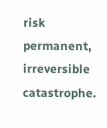risk permanent, irreversible catastrophe.